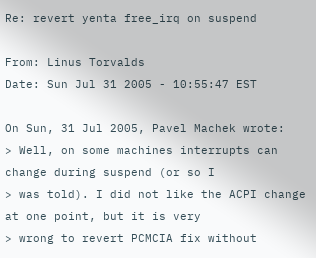Re: revert yenta free_irq on suspend

From: Linus Torvalds
Date: Sun Jul 31 2005 - 10:55:47 EST

On Sun, 31 Jul 2005, Pavel Machek wrote:
> Well, on some machines interrupts can change during suspend (or so I
> was told). I did not like the ACPI change at one point, but it is very
> wrong to revert PCMCIA fix without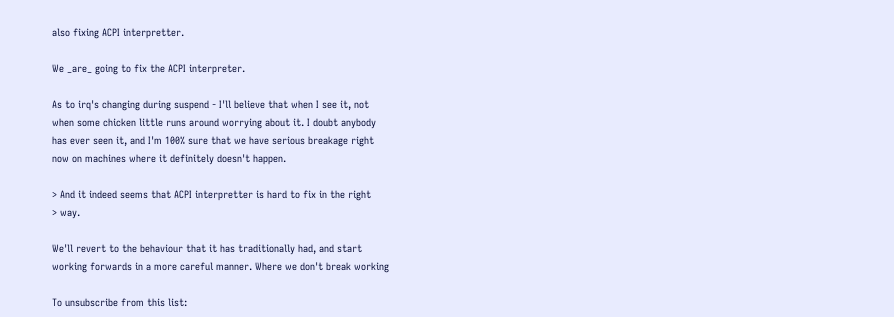also fixing ACPI interpretter.

We _are_ going to fix the ACPI interpreter.

As to irq's changing during suspend - I'll believe that when I see it, not
when some chicken little runs around worrying about it. I doubt anybody
has ever seen it, and I'm 100% sure that we have serious breakage right
now on machines where it definitely doesn't happen.

> And it indeed seems that ACPI interpretter is hard to fix in the right
> way.

We'll revert to the behaviour that it has traditionally had, and start
working forwards in a more careful manner. Where we don't break working

To unsubscribe from this list: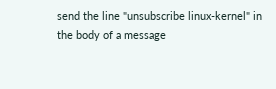send the line "unsubscribe linux-kernel" in
the body of a message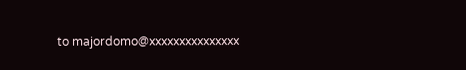to majordomo@xxxxxxxxxxxxxxx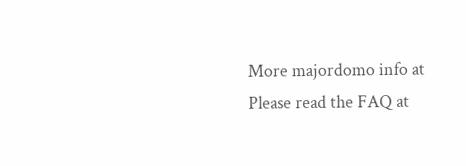More majordomo info at
Please read the FAQ at